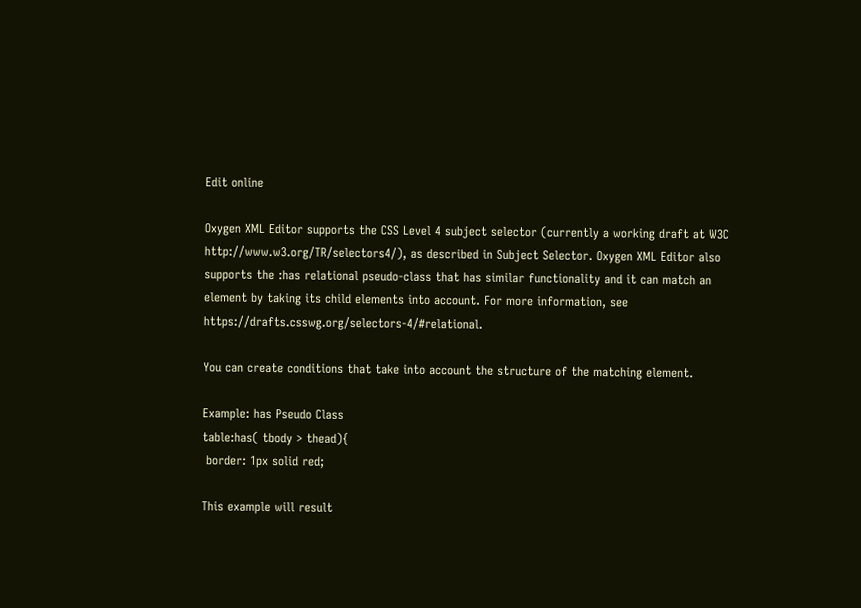Edit online

Oxygen XML Editor supports the CSS Level 4 subject selector (currently a working draft at W3C http://www.w3.org/TR/selectors4/), as described in Subject Selector. Oxygen XML Editor also supports the :has relational pseudo-class that has similar functionality and it can match an element by taking its child elements into account. For more information, see https://drafts.csswg.org/selectors-4/#relational.

You can create conditions that take into account the structure of the matching element.

Example: has Pseudo Class
table:has( tbody > thead){
 border: 1px solid red;

This example will result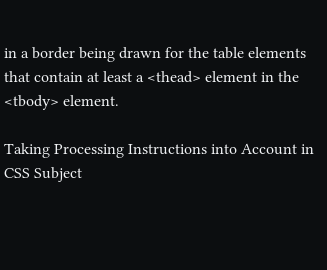in a border being drawn for the table elements that contain at least a <thead> element in the <tbody> element.

Taking Processing Instructions into Account in CSS Subject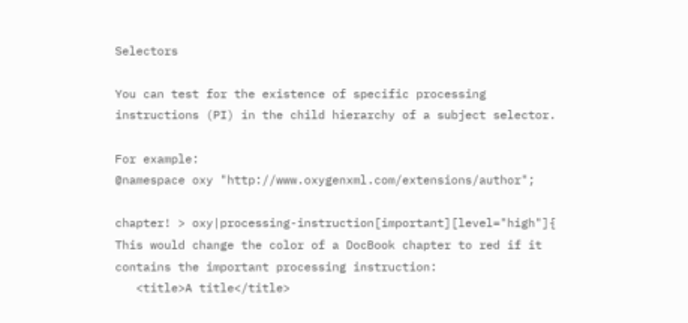Selectors

You can test for the existence of specific processing instructions (PI) in the child hierarchy of a subject selector.

For example:
@namespace oxy "http://www.oxygenxml.com/extensions/author";

chapter! > oxy|processing-instruction[important][level="high"]{
This would change the color of a DocBook chapter to red if it contains the important processing instruction:
   <title>A title</title>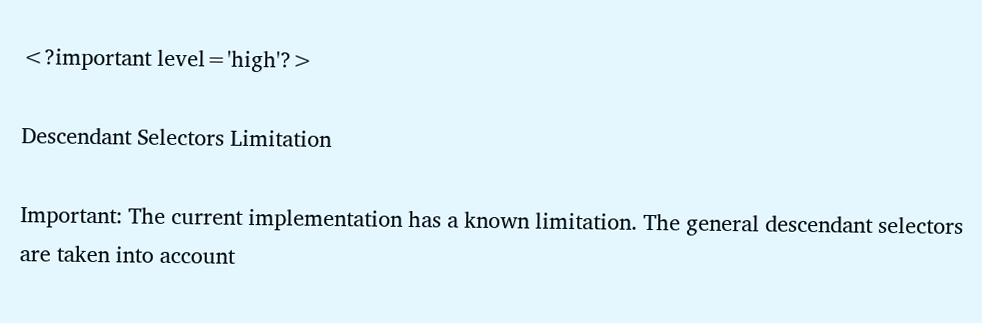<?important level='high'?>

Descendant Selectors Limitation

Important: The current implementation has a known limitation. The general descendant selectors are taken into account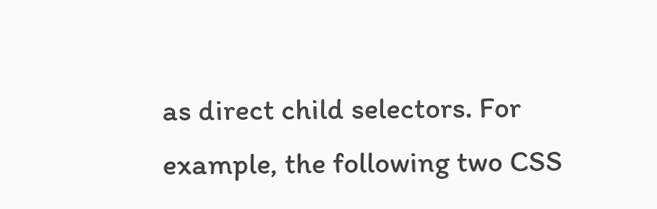as direct child selectors. For example, the following two CSS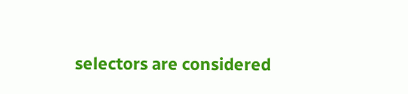selectors are considered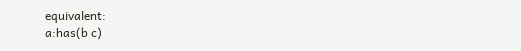equivalent:
a:has(b c)